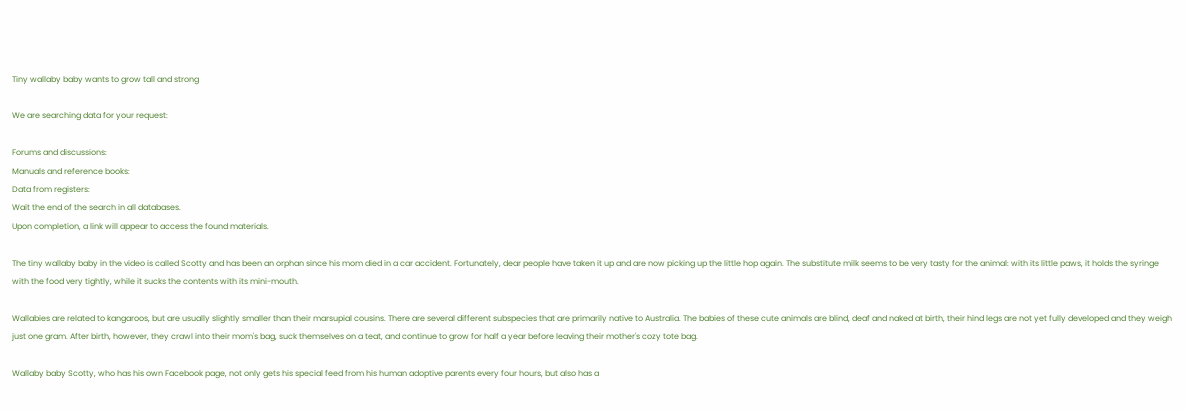Tiny wallaby baby wants to grow tall and strong

We are searching data for your request:

Forums and discussions:
Manuals and reference books:
Data from registers:
Wait the end of the search in all databases.
Upon completion, a link will appear to access the found materials.

The tiny wallaby baby in the video is called Scotty and has been an orphan since his mom died in a car accident. Fortunately, dear people have taken it up and are now picking up the little hop again. The substitute milk seems to be very tasty for the animal: with its little paws, it holds the syringe with the food very tightly, while it sucks the contents with its mini-mouth.

Wallabies are related to kangaroos, but are usually slightly smaller than their marsupial cousins. There are several different subspecies that are primarily native to Australia. The babies of these cute animals are blind, deaf and naked at birth, their hind legs are not yet fully developed and they weigh just one gram. After birth, however, they crawl into their mom's bag, suck themselves on a teat, and continue to grow for half a year before leaving their mother's cozy tote bag.

Wallaby baby Scotty, who has his own Facebook page, not only gets his special feed from his human adoptive parents every four hours, but also has a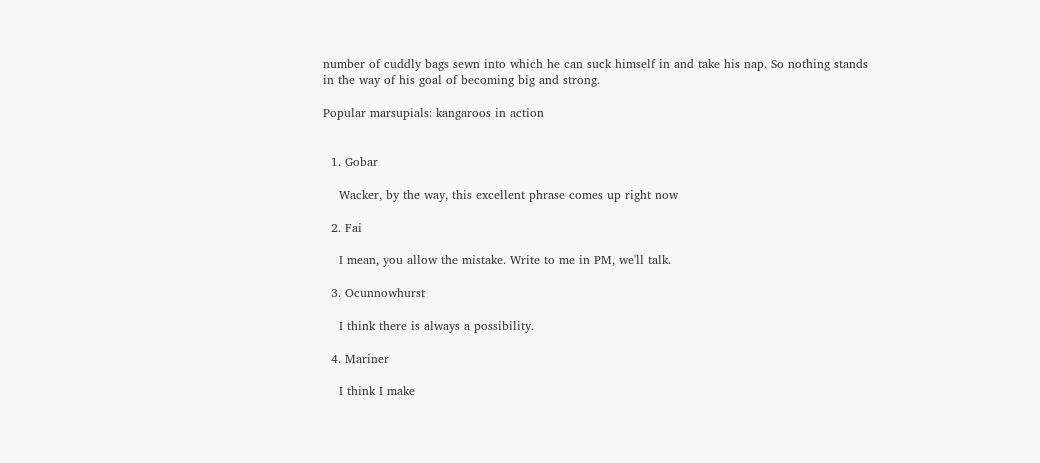number of cuddly bags sewn into which he can suck himself in and take his nap. So nothing stands in the way of his goal of becoming big and strong.

Popular marsupials: kangaroos in action


  1. Gobar

    Wacker, by the way, this excellent phrase comes up right now

  2. Fai

    I mean, you allow the mistake. Write to me in PM, we'll talk.

  3. Ocunnowhurst

    I think there is always a possibility.

  4. Mariner

    I think I make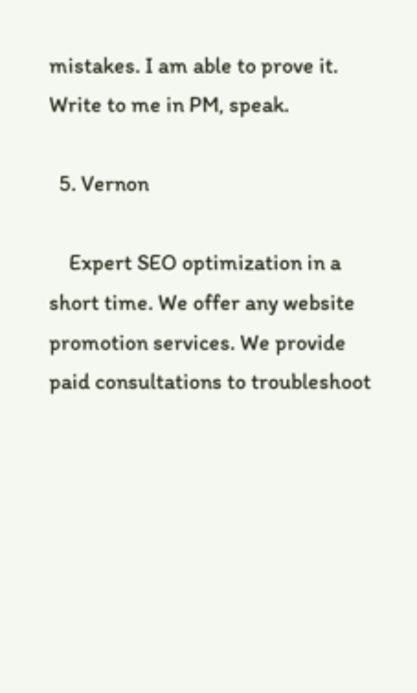mistakes. I am able to prove it. Write to me in PM, speak.

  5. Vernon

    Expert SEO optimization in a short time. We offer any website promotion services. We provide paid consultations to troubleshoot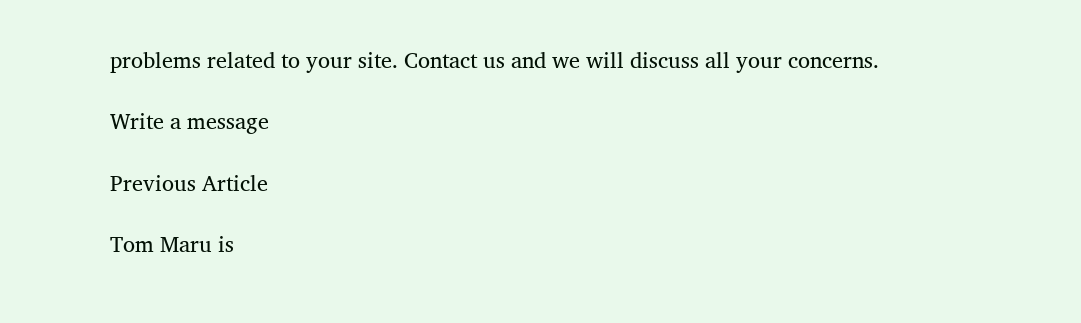problems related to your site. Contact us and we will discuss all your concerns.

Write a message

Previous Article

Tom Maru is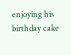enjoying his birthday cake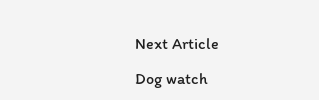Next Article

Dog watch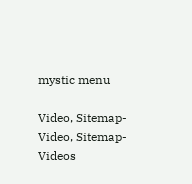mystic menu

Video, Sitemap-Video, Sitemap-Videos